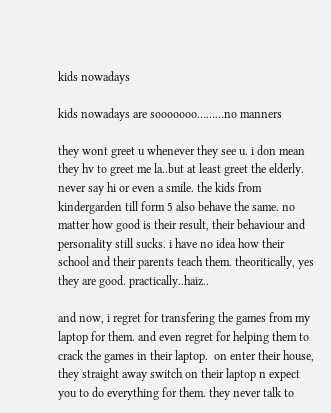kids nowadays

kids nowadays are sooooooo………no manners

they wont greet u whenever they see u. i don mean they hv to greet me la..but at least greet the elderly. never say hi or even a smile. the kids from kindergarden till form 5 also behave the same. no matter how good is their result, their behaviour and personality still sucks. i have no idea how their school and their parents teach them. theoritically, yes they are good. practically..haiz..

and now, i regret for transfering the games from my laptop for them. and even regret for helping them to crack the games in their laptop.  on enter their house, they straight away switch on their laptop n expect you to do everything for them. they never talk to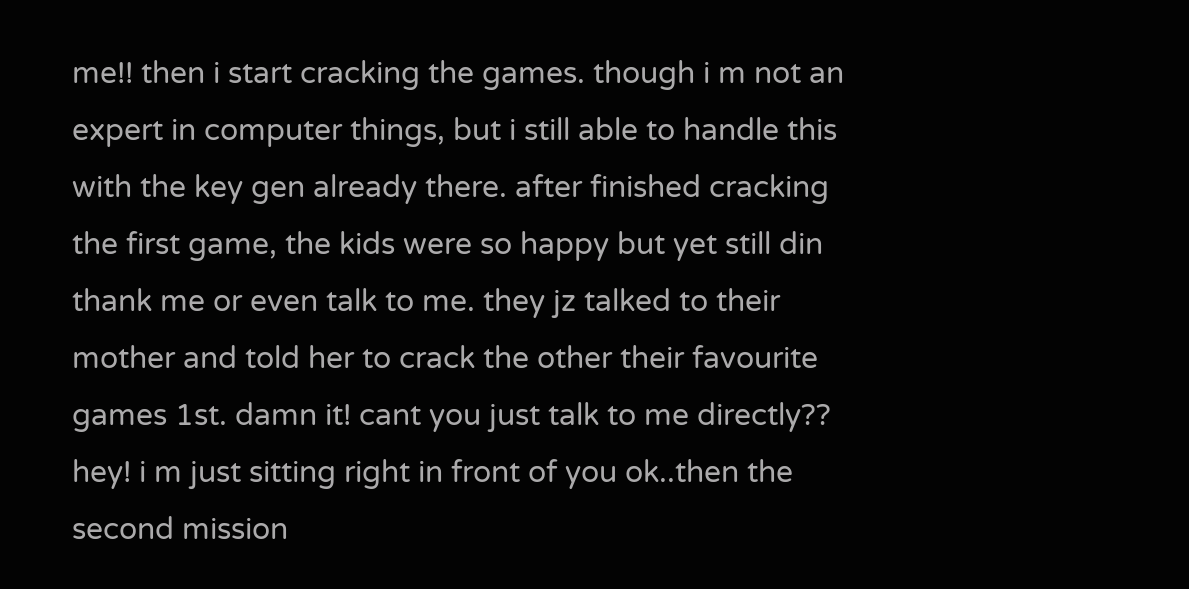me!! then i start cracking the games. though i m not an expert in computer things, but i still able to handle this with the key gen already there. after finished cracking the first game, the kids were so happy but yet still din thank me or even talk to me. they jz talked to their mother and told her to crack the other their favourite games 1st. damn it! cant you just talk to me directly?? hey! i m just sitting right in front of you ok..then the second mission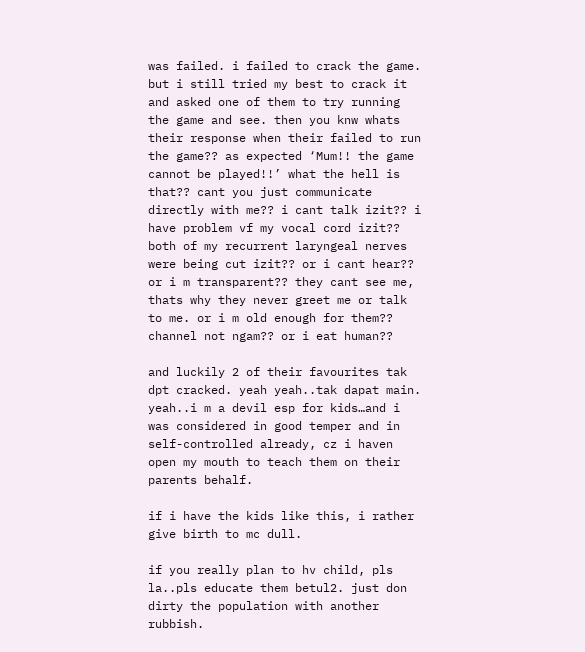was failed. i failed to crack the game. but i still tried my best to crack it and asked one of them to try running the game and see. then you knw whats their response when their failed to run the game?? as expected ‘Mum!! the game cannot be played!!’ what the hell is that?? cant you just communicate directly with me?? i cant talk izit?? i have problem vf my vocal cord izit?? both of my recurrent laryngeal nerves were being cut izit?? or i cant hear?? or i m transparent?? they cant see me, thats why they never greet me or talk to me. or i m old enough for them?? channel not ngam?? or i eat human??

and luckily 2 of their favourites tak dpt cracked. yeah yeah..tak dapat main. yeah..i m a devil esp for kids…and i was considered in good temper and in self-controlled already, cz i haven open my mouth to teach them on their parents behalf.

if i have the kids like this, i rather give birth to mc dull.

if you really plan to hv child, pls la..pls educate them betul2. just don dirty the population with another rubbish.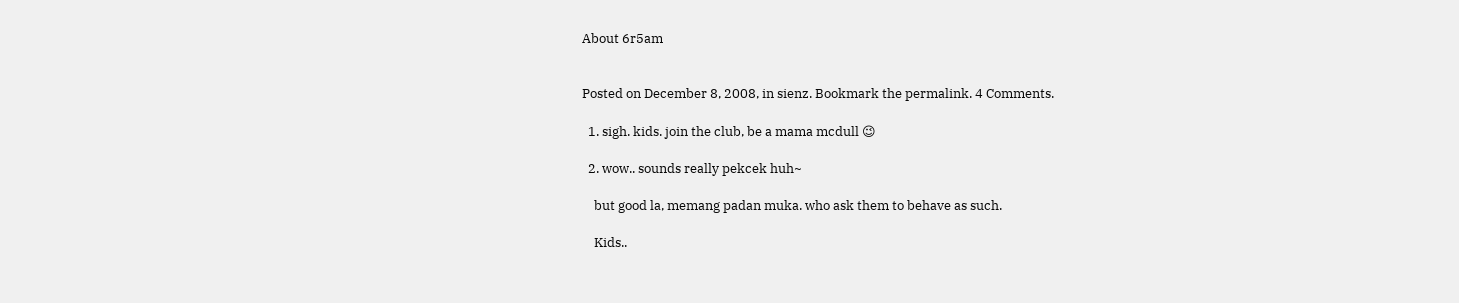About 6r5am


Posted on December 8, 2008, in sienz. Bookmark the permalink. 4 Comments.

  1. sigh. kids. join the club, be a mama mcdull 😉

  2. wow.. sounds really pekcek huh~

    but good la, memang padan muka. who ask them to behave as such.

    Kids..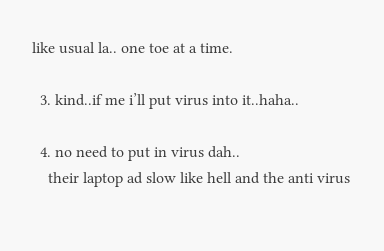like usual la.. one toe at a time.

  3. kind..if me i’ll put virus into it..haha..

  4. no need to put in virus dah..
    their laptop ad slow like hell and the anti virus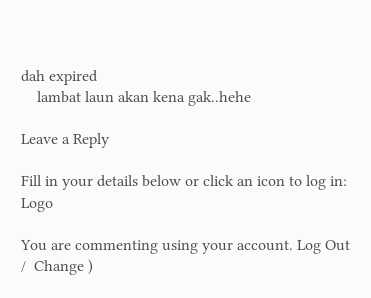dah expired
    lambat laun akan kena gak..hehe

Leave a Reply

Fill in your details below or click an icon to log in: Logo

You are commenting using your account. Log Out /  Change )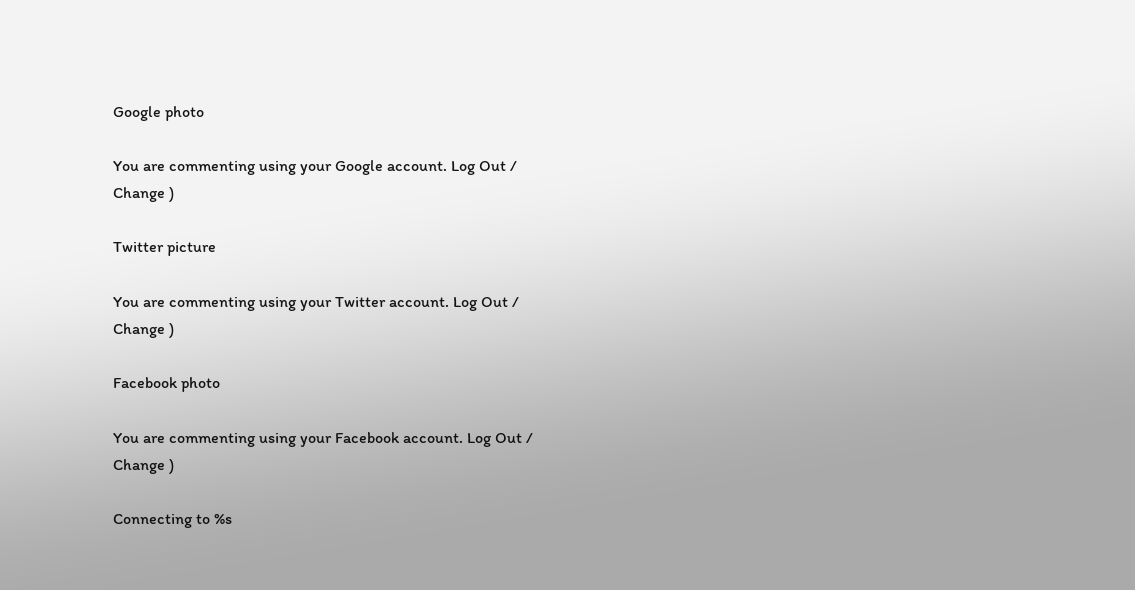Google photo

You are commenting using your Google account. Log Out /  Change )

Twitter picture

You are commenting using your Twitter account. Log Out /  Change )

Facebook photo

You are commenting using your Facebook account. Log Out /  Change )

Connecting to %s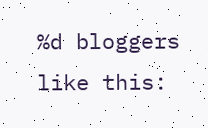%d bloggers like this: